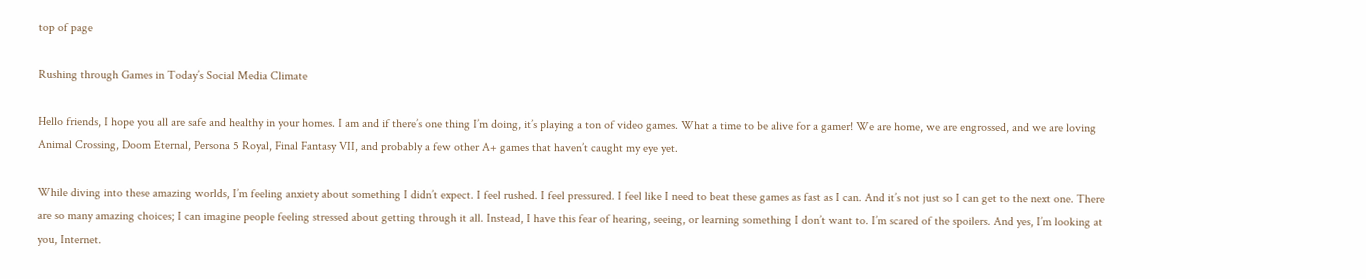top of page

Rushing through Games in Today’s Social Media Climate

Hello friends, I hope you all are safe and healthy in your homes. I am and if there’s one thing I’m doing, it’s playing a ton of video games. What a time to be alive for a gamer! We are home, we are engrossed, and we are loving Animal Crossing, Doom Eternal, Persona 5 Royal, Final Fantasy VII, and probably a few other A+ games that haven’t caught my eye yet.

While diving into these amazing worlds, I’m feeling anxiety about something I didn’t expect. I feel rushed. I feel pressured. I feel like I need to beat these games as fast as I can. And it’s not just so I can get to the next one. There are so many amazing choices; I can imagine people feeling stressed about getting through it all. Instead, I have this fear of hearing, seeing, or learning something I don’t want to. I’m scared of the spoilers. And yes, I’m looking at you, Internet.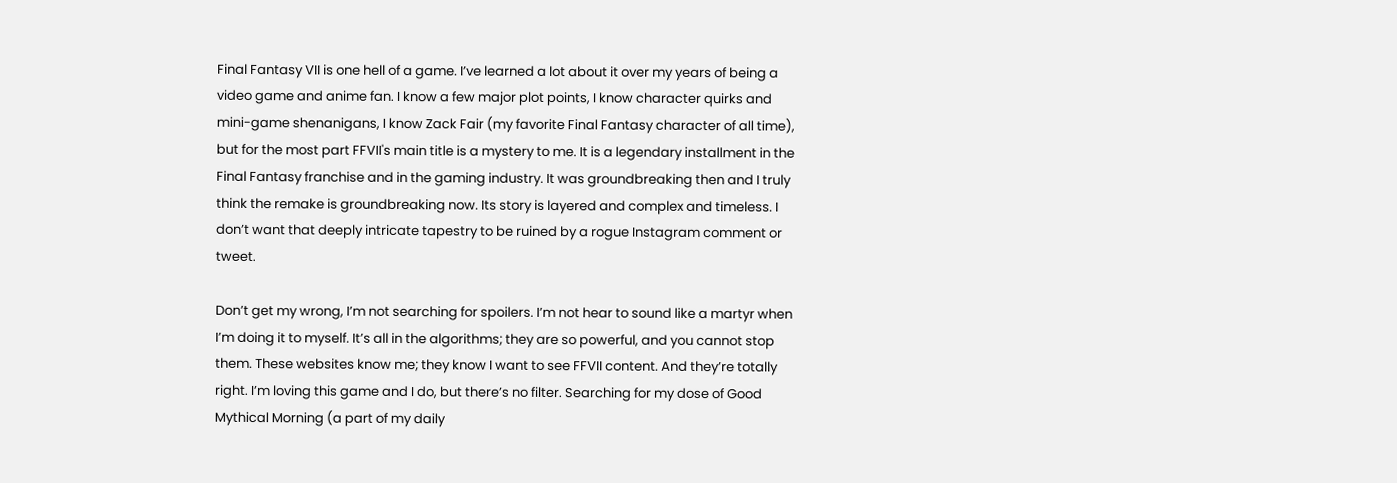Final Fantasy VII is one hell of a game. I’ve learned a lot about it over my years of being a video game and anime fan. I know a few major plot points, I know character quirks and mini-game shenanigans, I know Zack Fair (my favorite Final Fantasy character of all time), but for the most part FFVII's main title is a mystery to me. It is a legendary installment in the Final Fantasy franchise and in the gaming industry. It was groundbreaking then and I truly think the remake is groundbreaking now. Its story is layered and complex and timeless. I don’t want that deeply intricate tapestry to be ruined by a rogue Instagram comment or tweet.

Don’t get my wrong, I’m not searching for spoilers. I’m not hear to sound like a martyr when I’m doing it to myself. It’s all in the algorithms; they are so powerful, and you cannot stop them. These websites know me; they know I want to see FFVII content. And they’re totally right. I’m loving this game and I do, but there’s no filter. Searching for my dose of Good Mythical Morning (a part of my daily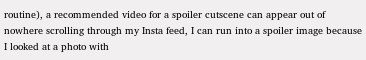routine), a recommended video for a spoiler cutscene can appear out of nowhere scrolling through my Insta feed, I can run into a spoiler image because I looked at a photo with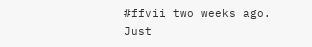#ffvii two weeks ago. Just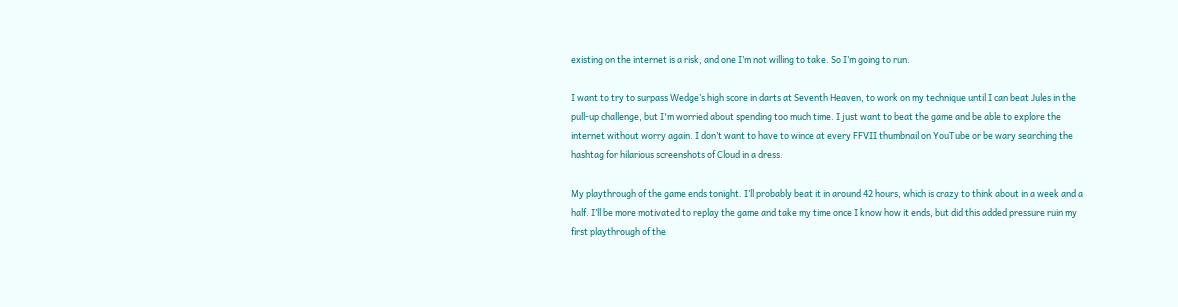existing on the internet is a risk, and one I’m not willing to take. So I’m going to run.

I want to try to surpass Wedge’s high score in darts at Seventh Heaven, to work on my technique until I can beat Jules in the pull-up challenge, but I'm worried about spending too much time. I just want to beat the game and be able to explore the internet without worry again. I don’t want to have to wince at every FFVII thumbnail on YouTube or be wary searching the hashtag for hilarious screenshots of Cloud in a dress.

My playthrough of the game ends tonight. I’ll probably beat it in around 42 hours, which is crazy to think about in a week and a half. I’ll be more motivated to replay the game and take my time once I know how it ends, but did this added pressure ruin my first playthrough of the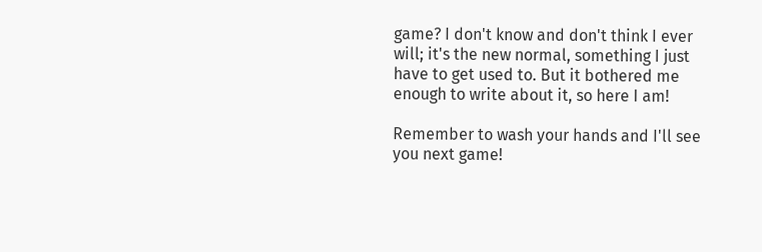game? I don't know and don't think I ever will; it's the new normal, something I just have to get used to. But it bothered me enough to write about it, so here I am!

Remember to wash your hands and I'll see you next game!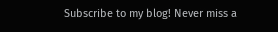Subscribe to my blog! Never miss a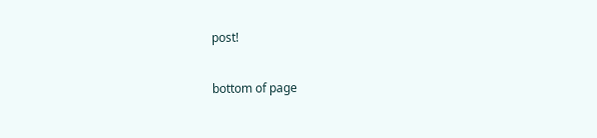post!

bottom of page